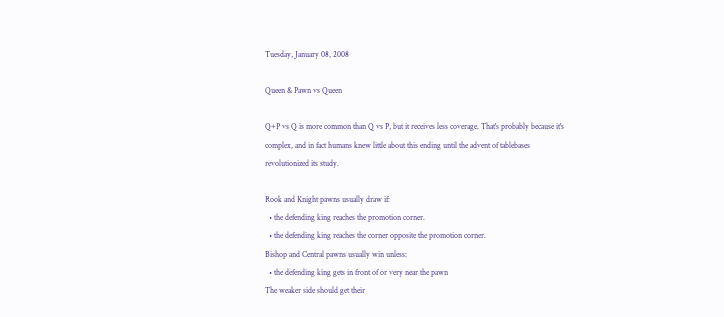Tuesday, January 08, 2008

Queen & Pawn vs Queen

Q+P vs Q is more common than Q vs P, but it receives less coverage. That's probably because it's complex, and in fact humans knew little about this ending until the advent of tablebases revolutionized its study.

Rook and Knight pawns usually draw if:
  • the defending king reaches the promotion corner.
  • the defending king reaches the corner opposite the promotion corner.
Bishop and Central pawns usually win unless:
  • the defending king gets in front of or very near the pawn
The weaker side should get their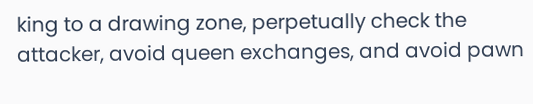king to a drawing zone, perpetually check the attacker, avoid queen exchanges, and avoid pawn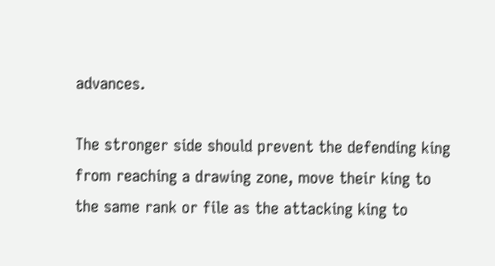advances.

The stronger side should prevent the defending king from reaching a drawing zone, move their king to the same rank or file as the attacking king to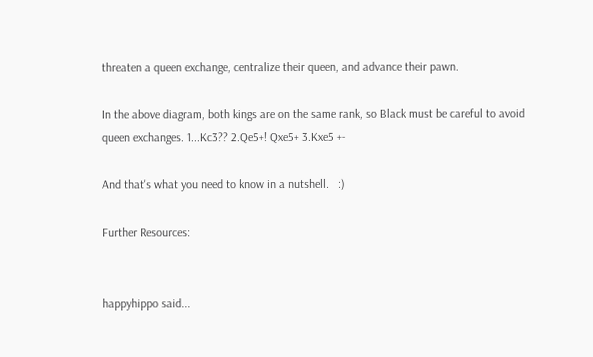threaten a queen exchange, centralize their queen, and advance their pawn.

In the above diagram, both kings are on the same rank, so Black must be careful to avoid queen exchanges. 1...Kc3?? 2.Qe5+! Qxe5+ 3.Kxe5 +-

And that's what you need to know in a nutshell.   :)

Further Resources:


happyhippo said...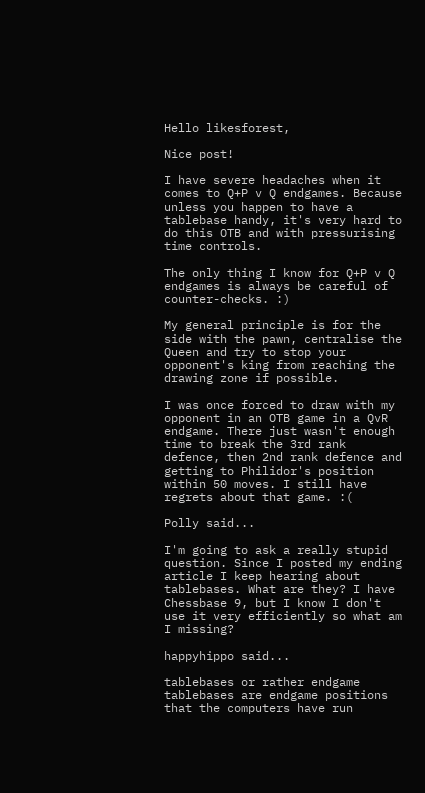Hello likesforest,

Nice post!

I have severe headaches when it comes to Q+P v Q endgames. Because unless you happen to have a tablebase handy, it's very hard to do this OTB and with pressurising time controls.

The only thing I know for Q+P v Q endgames is always be careful of counter-checks. :)

My general principle is for the side with the pawn, centralise the Queen and try to stop your opponent's king from reaching the drawing zone if possible.

I was once forced to draw with my opponent in an OTB game in a QvR endgame. There just wasn't enough time to break the 3rd rank defence, then 2nd rank defence and getting to Philidor's position within 50 moves. I still have regrets about that game. :(

Polly said...

I'm going to ask a really stupid question. Since I posted my ending article I keep hearing about tablebases. What are they? I have Chessbase 9, but I know I don't use it very efficiently so what am I missing?

happyhippo said...

tablebases or rather endgame tablebases are endgame positions that the computers have run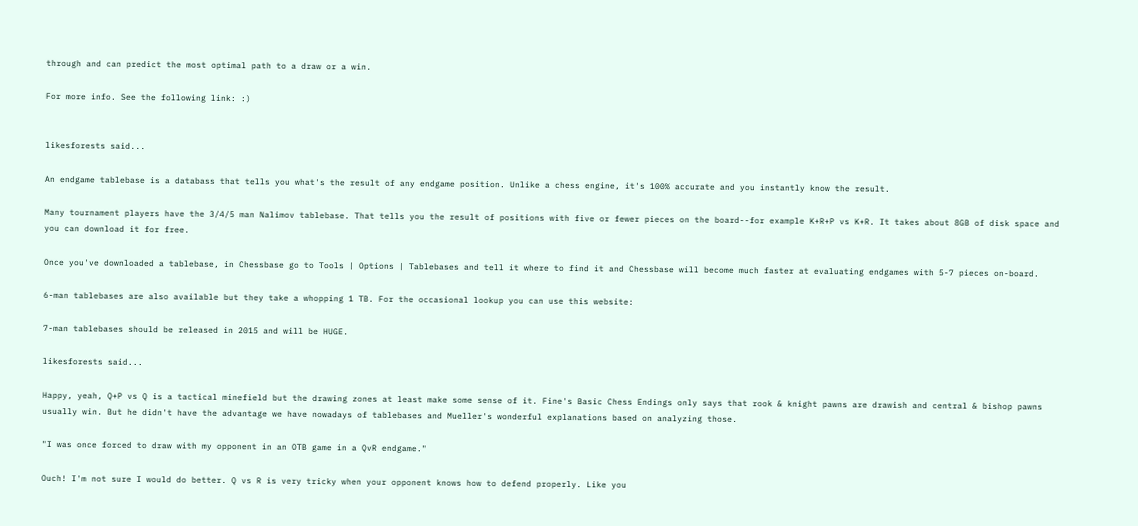through and can predict the most optimal path to a draw or a win.

For more info. See the following link: :)


likesforests said...

An endgame tablebase is a databass that tells you what's the result of any endgame position. Unlike a chess engine, it's 100% accurate and you instantly know the result.

Many tournament players have the 3/4/5 man Nalimov tablebase. That tells you the result of positions with five or fewer pieces on the board--for example K+R+P vs K+R. It takes about 8GB of disk space and you can download it for free.

Once you've downloaded a tablebase, in Chessbase go to Tools | Options | Tablebases and tell it where to find it and Chessbase will become much faster at evaluating endgames with 5-7 pieces on-board.

6-man tablebases are also available but they take a whopping 1 TB. For the occasional lookup you can use this website:

7-man tablebases should be released in 2015 and will be HUGE.

likesforests said...

Happy, yeah, Q+P vs Q is a tactical minefield but the drawing zones at least make some sense of it. Fine's Basic Chess Endings only says that rook & knight pawns are drawish and central & bishop pawns usually win. But he didn't have the advantage we have nowadays of tablebases and Mueller's wonderful explanations based on analyzing those.

"I was once forced to draw with my opponent in an OTB game in a QvR endgame."

Ouch! I'm not sure I would do better. Q vs R is very tricky when your opponent knows how to defend properly. Like you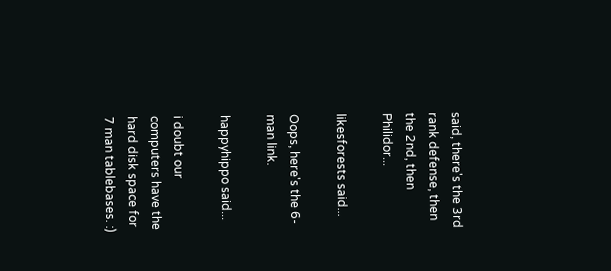said, there's the 3rd rank defense, then the 2nd, then Philidor...

likesforests said...

Oops, here's the 6-man link.

happyhippo said...

i doubt our computers have the hard disk space for 7 man tablebases. :)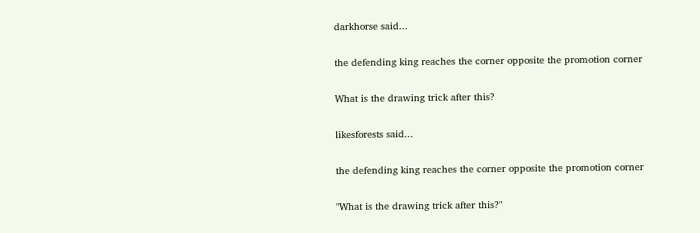darkhorse said...

the defending king reaches the corner opposite the promotion corner

What is the drawing trick after this?

likesforests said...

the defending king reaches the corner opposite the promotion corner

"What is the drawing trick after this?"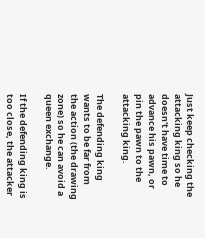Just keep checking the attacking king so he doesn't have time to advance his pawn, or pin the pawn to the attacking king.

The defending king wants to be far from the action (the drawing zone) so he can avoid a queen exchange.

If the defending king is too close, the attacker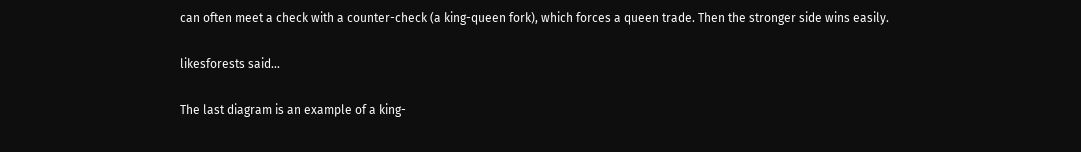can often meet a check with a counter-check (a king-queen fork), which forces a queen trade. Then the stronger side wins easily.

likesforests said...

The last diagram is an example of a king-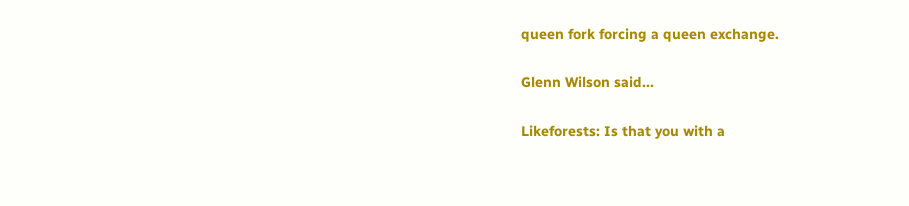queen fork forcing a queen exchange.

Glenn Wilson said...

Likeforests: Is that you with a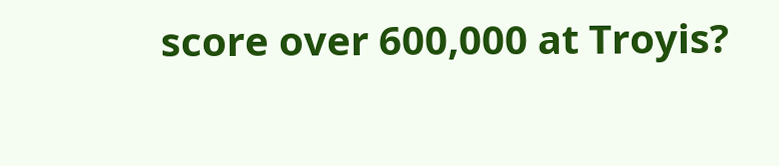score over 600,000 at Troyis?